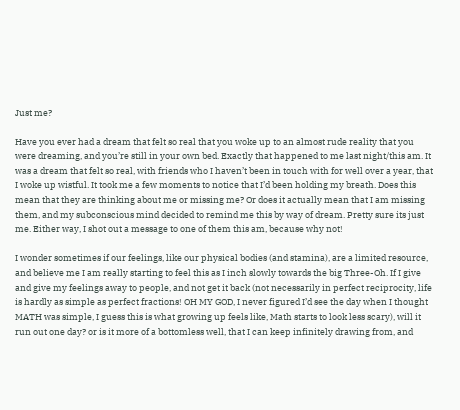Just me?

Have you ever had a dream that felt so real that you woke up to an almost rude reality that you were dreaming, and you’re still in your own bed. Exactly that happened to me last night/this am. It was a dream that felt so real, with friends who I haven’t been in touch with for well over a year, that I woke up wistful. It took me a few moments to notice that I’d been holding my breath. Does this mean that they are thinking about me or missing me? Or does it actually mean that I am missing them, and my subconscious mind decided to remind me this by way of dream. Pretty sure its just me. Either way, I shot out a message to one of them this am, because why not!

I wonder sometimes if our feelings, like our physical bodies (and stamina), are a limited resource, and believe me I am really starting to feel this as I inch slowly towards the big Three-Oh. If I give and give my feelings away to people, and not get it back (not necessarily in perfect reciprocity, life is hardly as simple as perfect fractions! OH MY GOD, I never figured I’d see the day when I thought MATH was simple, I guess this is what growing up feels like, Math starts to look less scary), will it run out one day? or is it more of a bottomless well, that I can keep infinitely drawing from, and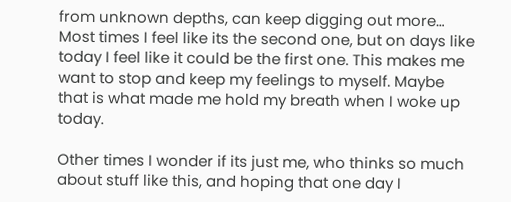from unknown depths, can keep digging out more… Most times I feel like its the second one, but on days like today I feel like it could be the first one. This makes me want to stop and keep my feelings to myself. Maybe that is what made me hold my breath when I woke up today.

Other times I wonder if its just me, who thinks so much about stuff like this, and hoping that one day I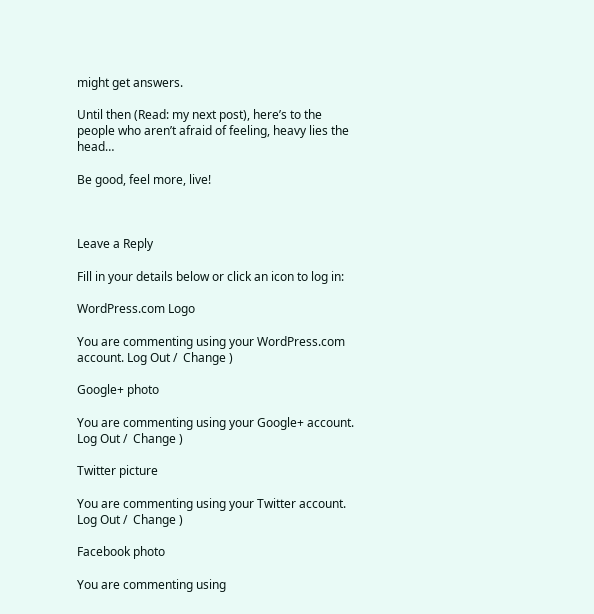might get answers.

Until then (Read: my next post), here’s to the people who aren’t afraid of feeling, heavy lies the head…

Be good, feel more, live!



Leave a Reply

Fill in your details below or click an icon to log in:

WordPress.com Logo

You are commenting using your WordPress.com account. Log Out /  Change )

Google+ photo

You are commenting using your Google+ account. Log Out /  Change )

Twitter picture

You are commenting using your Twitter account. Log Out /  Change )

Facebook photo

You are commenting using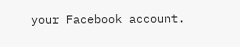your Facebook account.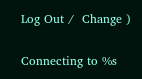Log Out /  Change )


Connecting to %s